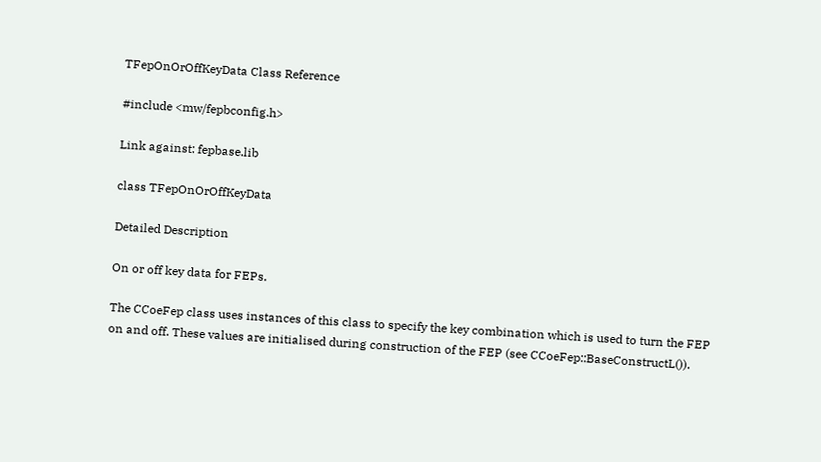TFepOnOrOffKeyData Class Reference

#include <mw/fepbconfig.h>

Link against: fepbase.lib

class TFepOnOrOffKeyData

Detailed Description

On or off key data for FEPs.

The CCoeFep class uses instances of this class to specify the key combination which is used to turn the FEP on and off. These values are initialised during construction of the FEP (see CCoeFep::BaseConstructL()).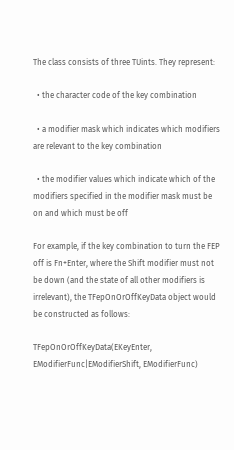The class consists of three TUints. They represent:

  • the character code of the key combination

  • a modifier mask which indicates which modifiers are relevant to the key combination

  • the modifier values which indicate which of the modifiers specified in the modifier mask must be on and which must be off

For example, if the key combination to turn the FEP off is Fn+Enter, where the Shift modifier must not be down (and the state of all other modifiers is irrelevant), the TFepOnOrOffKeyData object would be constructed as follows:

TFepOnOrOffKeyData(EKeyEnter, EModifierFunc|EModifierShift, EModifierFunc)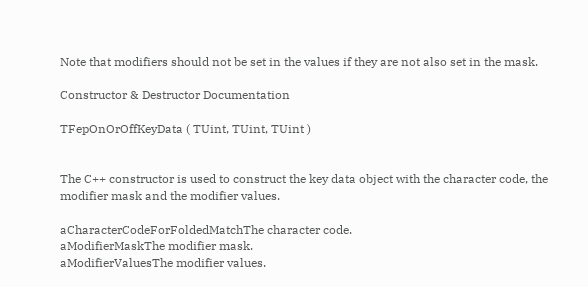Note that modifiers should not be set in the values if they are not also set in the mask.

Constructor & Destructor Documentation

TFepOnOrOffKeyData ( TUint, TUint, TUint )


The C++ constructor is used to construct the key data object with the character code, the modifier mask and the modifier values.

aCharacterCodeForFoldedMatchThe character code.
aModifierMaskThe modifier mask.
aModifierValuesThe modifier values.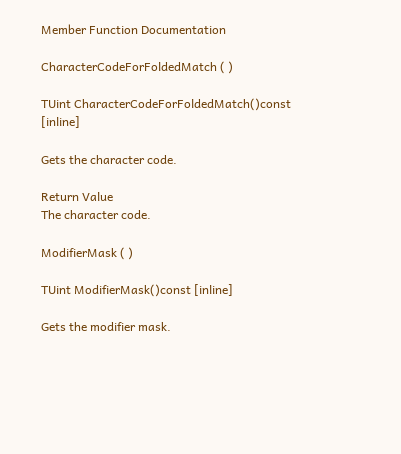Member Function Documentation

CharacterCodeForFoldedMatch ( )

TUint CharacterCodeForFoldedMatch()const [inline]

Gets the character code.

Return Value
The character code.

ModifierMask ( )

TUint ModifierMask()const [inline]

Gets the modifier mask.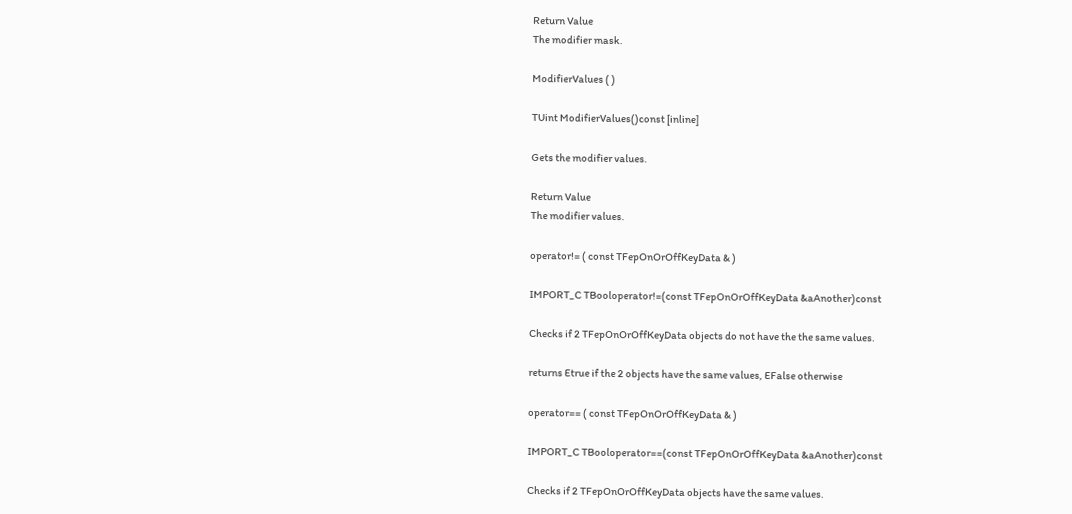Return Value
The modifier mask.

ModifierValues ( )

TUint ModifierValues()const [inline]

Gets the modifier values.

Return Value
The modifier values.

operator!= ( const TFepOnOrOffKeyData & )

IMPORT_C TBooloperator!=(const TFepOnOrOffKeyData &aAnother)const

Checks if 2 TFepOnOrOffKeyData objects do not have the the same values.

returns Etrue if the 2 objects have the same values, EFalse otherwise

operator== ( const TFepOnOrOffKeyData & )

IMPORT_C TBooloperator==(const TFepOnOrOffKeyData &aAnother)const

Checks if 2 TFepOnOrOffKeyData objects have the same values.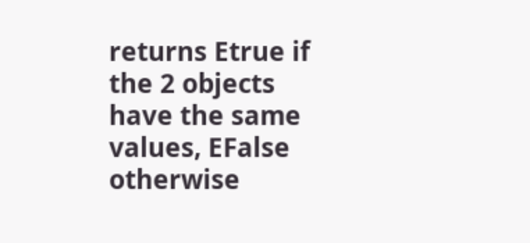returns Etrue if the 2 objects have the same values, EFalse otherwise